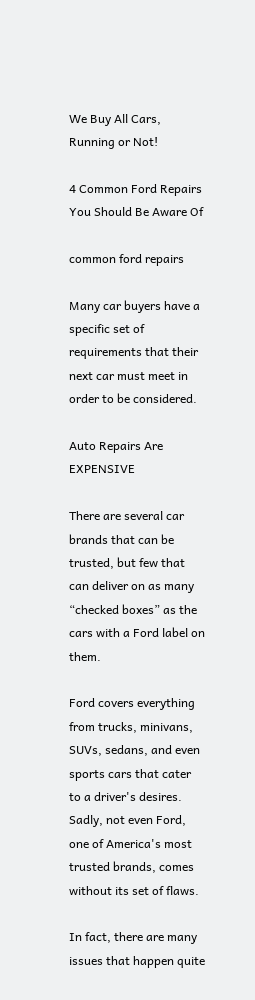We Buy All Cars, Running or Not!

4 Common Ford Repairs You Should Be Aware Of

common ford repairs

Many car buyers have a specific set of requirements that their next car must meet in order to be considered.

Auto Repairs Are EXPENSIVE

There are several car brands that can be trusted, but few that can deliver on as many “checked boxes” as the cars with a Ford label on them.

Ford covers everything from trucks, minivans, SUVs, sedans, and even sports cars that cater to a driver's desires. Sadly, not even Ford, one of America's most trusted brands, comes without its set of flaws.

In fact, there are many issues that happen quite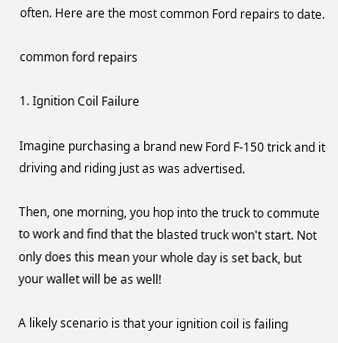often. Here are the most common Ford repairs to date.

common ford repairs

1. Ignition Coil Failure

Imagine purchasing a brand new Ford F-150 trick and it driving and riding just as was advertised.

Then, one morning, you hop into the truck to commute to work and find that the blasted truck won't start. Not only does this mean your whole day is set back, but your wallet will be as well!

A likely scenario is that your ignition coil is failing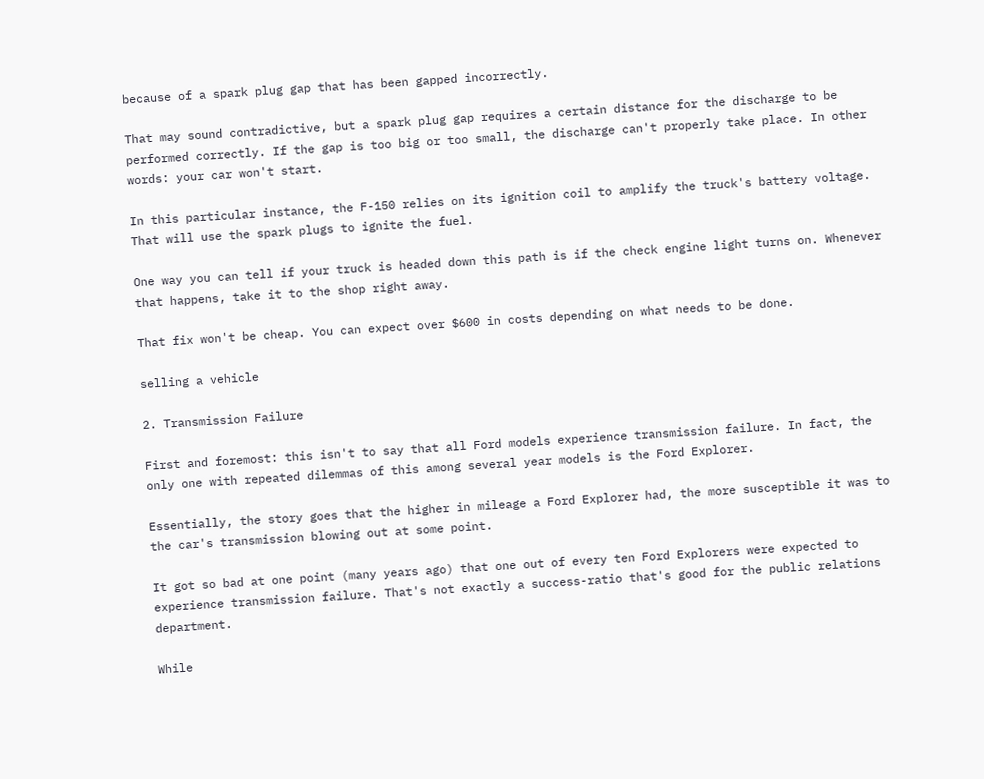because of a spark plug gap that has been gapped incorrectly.

That may sound contradictive, but a spark plug gap requires a certain distance for the discharge to be performed correctly. If the gap is too big or too small, the discharge can't properly take place. In other words: your car won't start.

In this particular instance, the F-150 relies on its ignition coil to amplify the truck's battery voltage. That will use the spark plugs to ignite the fuel.

One way you can tell if your truck is headed down this path is if the check engine light turns on. Whenever that happens, take it to the shop right away.

That fix won't be cheap. You can expect over $600 in costs depending on what needs to be done.

selling a vehicle

2. Transmission Failure

First and foremost: this isn't to say that all Ford models experience transmission failure. In fact, the only one with repeated dilemmas of this among several year models is the Ford Explorer.

Essentially, the story goes that the higher in mileage a Ford Explorer had, the more susceptible it was to the car's transmission blowing out at some point.

It got so bad at one point (many years ago) that one out of every ten Ford Explorers were expected to experience transmission failure. That's not exactly a success-ratio that's good for the public relations department.

While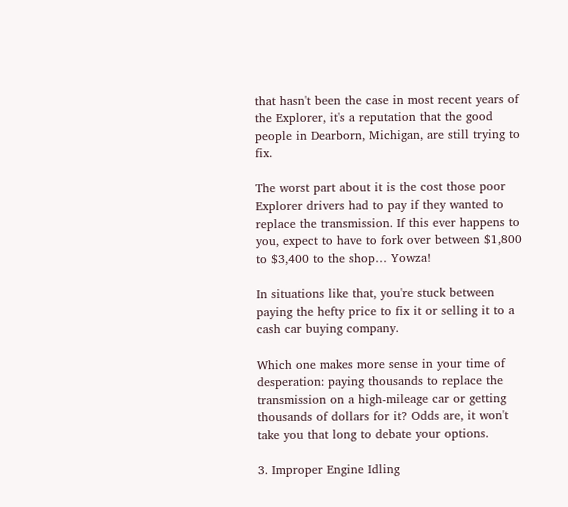that hasn't been the case in most recent years of the Explorer, it's a reputation that the good people in Dearborn, Michigan, are still trying to fix.

The worst part about it is the cost those poor Explorer drivers had to pay if they wanted to replace the transmission. If this ever happens to you, expect to have to fork over between $1,800 to $3,400 to the shop… Yowza!

In situations like that, you're stuck between paying the hefty price to fix it or selling it to a cash car buying company.

Which one makes more sense in your time of desperation: paying thousands to replace the transmission on a high-mileage car or getting thousands of dollars for it? Odds are, it won't take you that long to debate your options.

3. Improper Engine Idling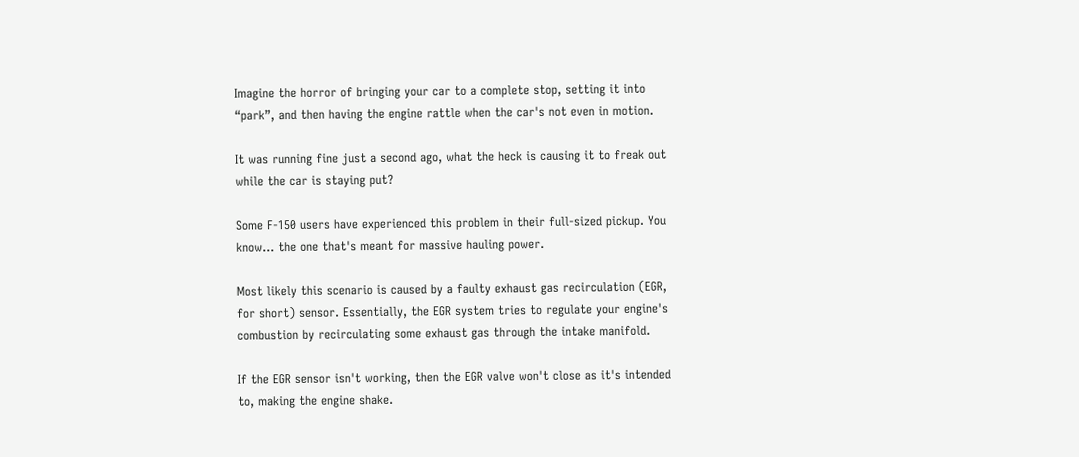Imagine the horror of bringing your car to a complete stop, setting it into “park”, and then having the engine rattle when the car's not even in motion.

It was running fine just a second ago, what the heck is causing it to freak out while the car is staying put?

Some F-150 users have experienced this problem in their full-sized pickup. You know… the one that's meant for massive hauling power.

Most likely this scenario is caused by a faulty exhaust gas recirculation (EGR, for short) sensor. Essentially, the EGR system tries to regulate your engine's combustion by recirculating some exhaust gas through the intake manifold.

If the EGR sensor isn't working, then the EGR valve won't close as it's intended to, making the engine shake.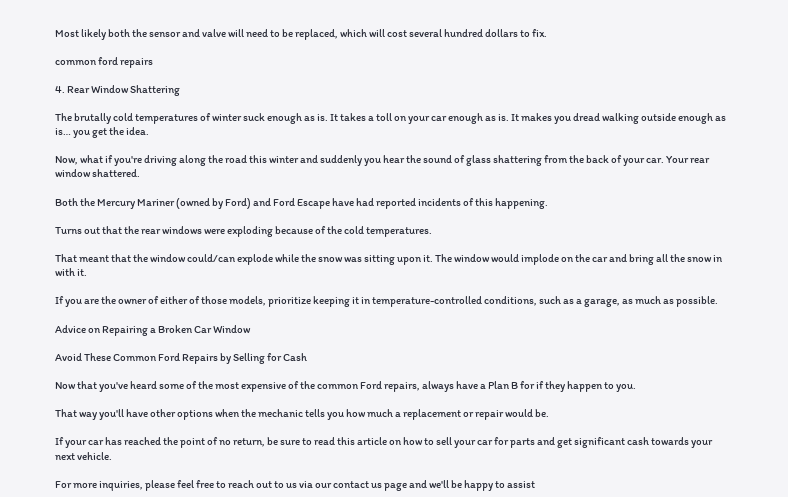Most likely both the sensor and valve will need to be replaced, which will cost several hundred dollars to fix.

common ford repairs

4. Rear Window Shattering

The brutally cold temperatures of winter suck enough as is. It takes a toll on your car enough as is. It makes you dread walking outside enough as is… you get the idea.

Now, what if you're driving along the road this winter and suddenly you hear the sound of glass shattering from the back of your car. Your rear window shattered.

Both the Mercury Mariner (owned by Ford) and Ford Escape have had reported incidents of this happening.

Turns out that the rear windows were exploding because of the cold temperatures.

That meant that the window could/can explode while the snow was sitting upon it. The window would implode on the car and bring all the snow in with it.

If you are the owner of either of those models, prioritize keeping it in temperature-controlled conditions, such as a garage, as much as possible.

Advice on Repairing a Broken Car Window

Avoid These Common Ford Repairs by Selling for Cash

Now that you've heard some of the most expensive of the common Ford repairs, always have a Plan B for if they happen to you.

That way you'll have other options when the mechanic tells you how much a replacement or repair would be.

If your car has reached the point of no return, be sure to read this article on how to sell your car for parts and get significant cash towards your next vehicle.

For more inquiries, please feel free to reach out to us via our contact us page and we'll be happy to assist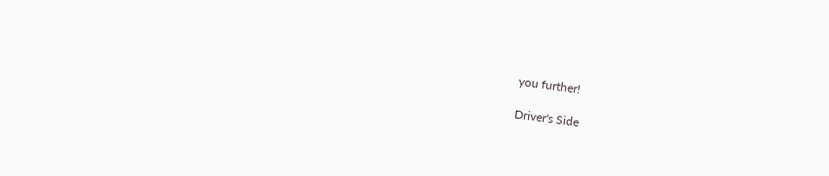you further!

Driver's Side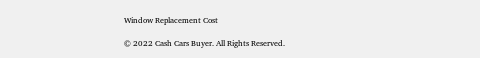Window Replacement Cost

© 2022 Cash Cars Buyer. All Rights Reserved.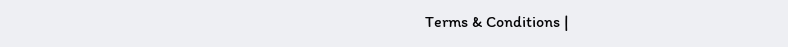Terms & Conditions |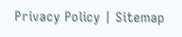Privacy Policy | Sitemap